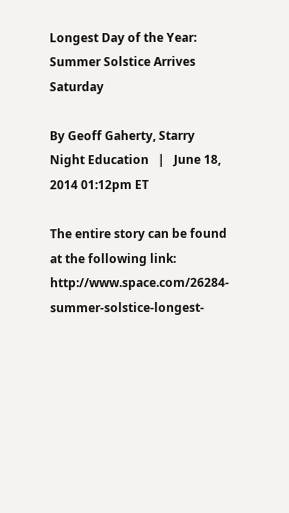Longest Day of the Year: Summer Solstice Arrives Saturday

By Geoff Gaherty, Starry Night Education   |   June 18, 2014 01:12pm ET

The entire story can be found at the following link:   http://www.space.com/26284-summer-solstice-longest-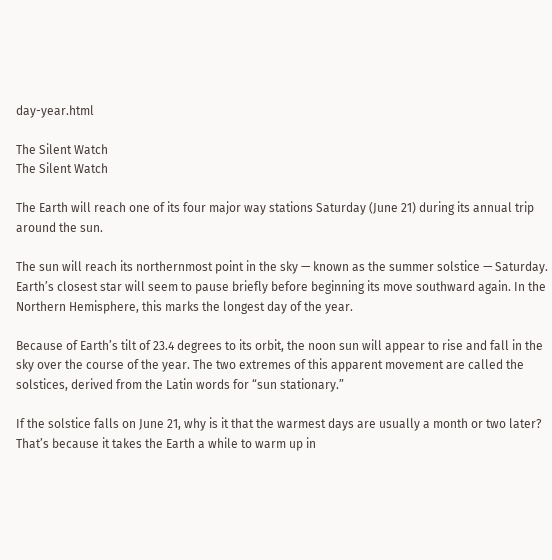day-year.html

The Silent Watch
The Silent Watch

The Earth will reach one of its four major way stations Saturday (June 21) during its annual trip around the sun.

The sun will reach its northernmost point in the sky — known as the summer solstice — Saturday. Earth’s closest star will seem to pause briefly before beginning its move southward again. In the Northern Hemisphere, this marks the longest day of the year.

Because of Earth’s tilt of 23.4 degrees to its orbit, the noon sun will appear to rise and fall in the sky over the course of the year. The two extremes of this apparent movement are called the solstices, derived from the Latin words for “sun stationary.”

If the solstice falls on June 21, why is it that the warmest days are usually a month or two later? That’s because it takes the Earth a while to warm up in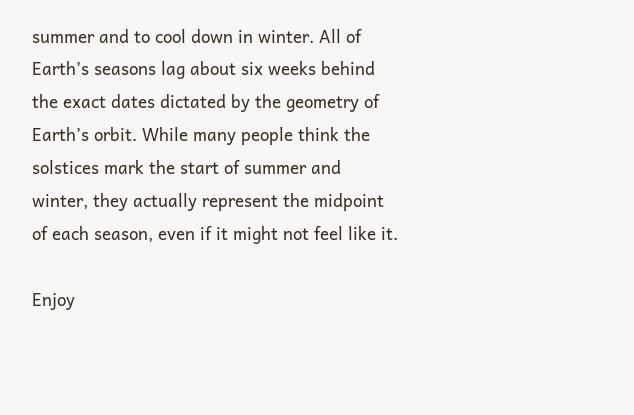summer and to cool down in winter. All of Earth’s seasons lag about six weeks behind the exact dates dictated by the geometry of Earth’s orbit. While many people think the solstices mark the start of summer and winter, they actually represent the midpoint of each season, even if it might not feel like it.

Enjoy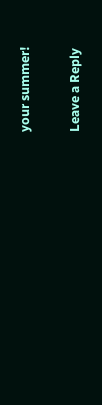your summer!

Leave a Reply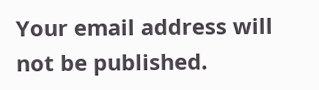Your email address will not be published.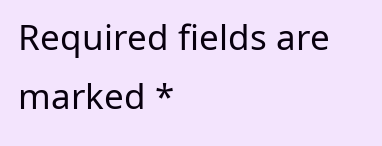Required fields are marked *